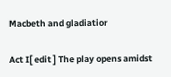Macbeth and gladiatior

Act I[ edit ] The play opens amidst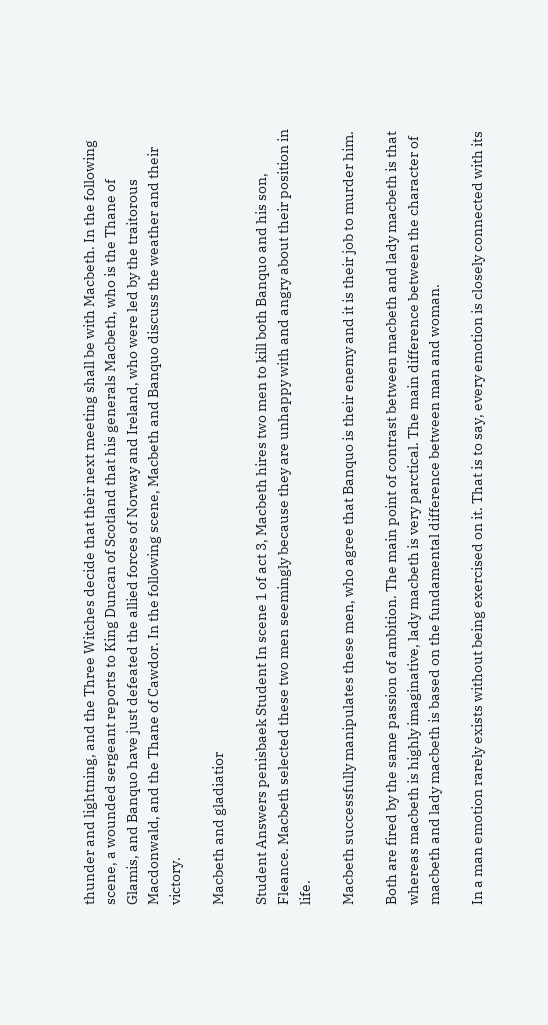thunder and lightning, and the Three Witches decide that their next meeting shall be with Macbeth. In the following scene, a wounded sergeant reports to King Duncan of Scotland that his generals Macbeth, who is the Thane of Glamis, and Banquo have just defeated the allied forces of Norway and Ireland, who were led by the traitorous Macdonwald, and the Thane of Cawdor. In the following scene, Macbeth and Banquo discuss the weather and their victory.

Macbeth and gladiatior

Student Answers penisbaek Student In scene 1 of act 3, Macbeth hires two men to kill both Banquo and his son, Fleance. Macbeth selected these two men seemingly because they are unhappy with and angry about their position in life.

Macbeth successfully manipulates these men, who agree that Banquo is their enemy and it is their job to murder him.

Both are fired by the same passion of ambition. The main point of contrast between macbeth and lady macbeth is that whereas macbeth is highly imaginative, lady macbeth is very parctical. The main difference between the character of macbeth and lady macbeth is based on the fundamental difference between man and woman.

In a man emotion rarely exists without being exercised on it. That is to say, every emotion is closely connected with its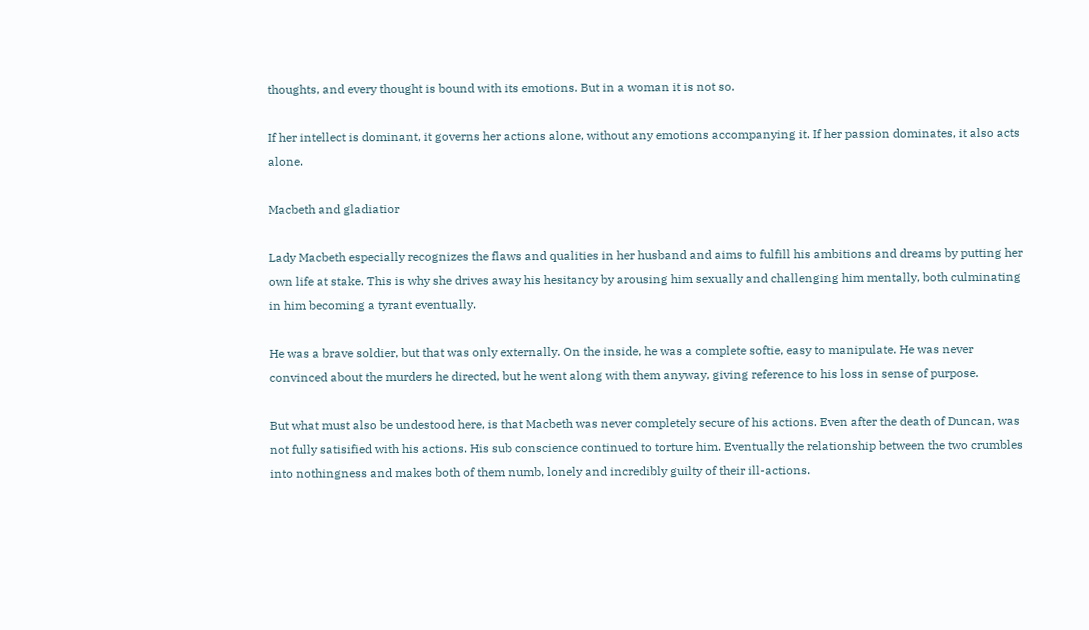thoughts, and every thought is bound with its emotions. But in a woman it is not so.

If her intellect is dominant, it governs her actions alone, without any emotions accompanying it. If her passion dominates, it also acts alone.

Macbeth and gladiatior

Lady Macbeth especially recognizes the flaws and qualities in her husband and aims to fulfill his ambitions and dreams by putting her own life at stake. This is why she drives away his hesitancy by arousing him sexually and challenging him mentally, both culminating in him becoming a tyrant eventually.

He was a brave soldier, but that was only externally. On the inside, he was a complete softie, easy to manipulate. He was never convinced about the murders he directed, but he went along with them anyway, giving reference to his loss in sense of purpose.

But what must also be undestood here, is that Macbeth was never completely secure of his actions. Even after the death of Duncan, was not fully satisified with his actions. His sub conscience continued to torture him. Eventually the relationship between the two crumbles into nothingness and makes both of them numb, lonely and incredibly guilty of their ill-actions.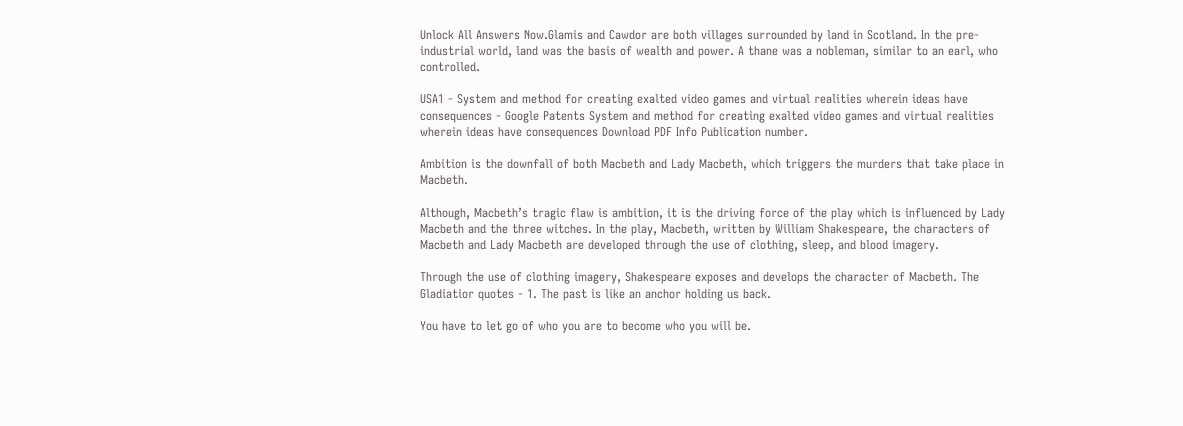Unlock All Answers Now.Glamis and Cawdor are both villages surrounded by land in Scotland. In the pre-industrial world, land was the basis of wealth and power. A thane was a nobleman, similar to an earl, who controlled.

USA1 - System and method for creating exalted video games and virtual realities wherein ideas have consequences - Google Patents System and method for creating exalted video games and virtual realities wherein ideas have consequences Download PDF Info Publication number.

Ambition is the downfall of both Macbeth and Lady Macbeth, which triggers the murders that take place in Macbeth.

Although, Macbeth’s tragic flaw is ambition, it is the driving force of the play which is influenced by Lady Macbeth and the three witches. In the play, Macbeth, written by William Shakespeare, the characters of Macbeth and Lady Macbeth are developed through the use of clothing, sleep, and blood imagery.

Through the use of clothing imagery, Shakespeare exposes and develops the character of Macbeth. The Gladiatior quotes - 1. The past is like an anchor holding us back.

You have to let go of who you are to become who you will be.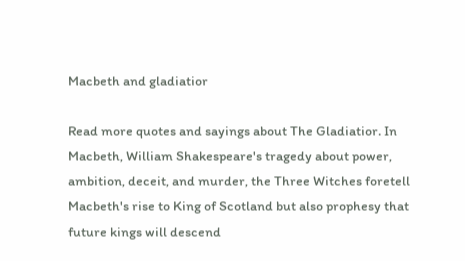Macbeth and gladiatior

Read more quotes and sayings about The Gladiatior. In Macbeth, William Shakespeare's tragedy about power, ambition, deceit, and murder, the Three Witches foretell Macbeth's rise to King of Scotland but also prophesy that future kings will descend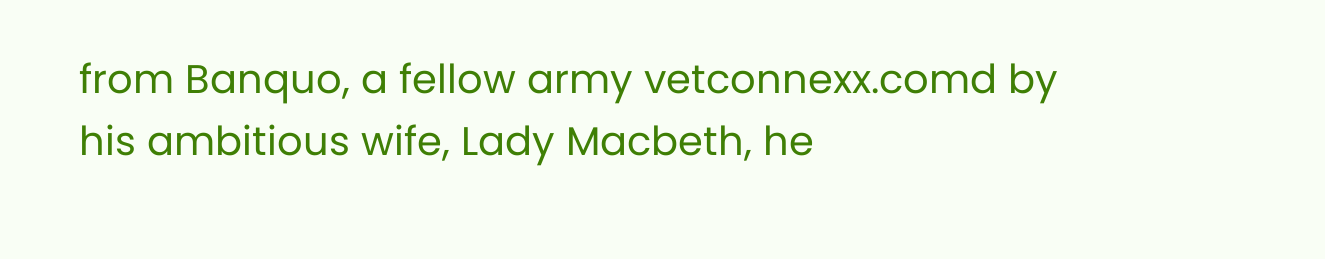from Banquo, a fellow army vetconnexx.comd by his ambitious wife, Lady Macbeth, he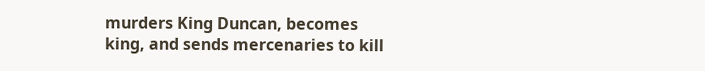murders King Duncan, becomes king, and sends mercenaries to kill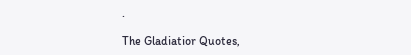.

The Gladiatior Quotes,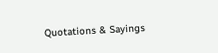Quotations & Sayings